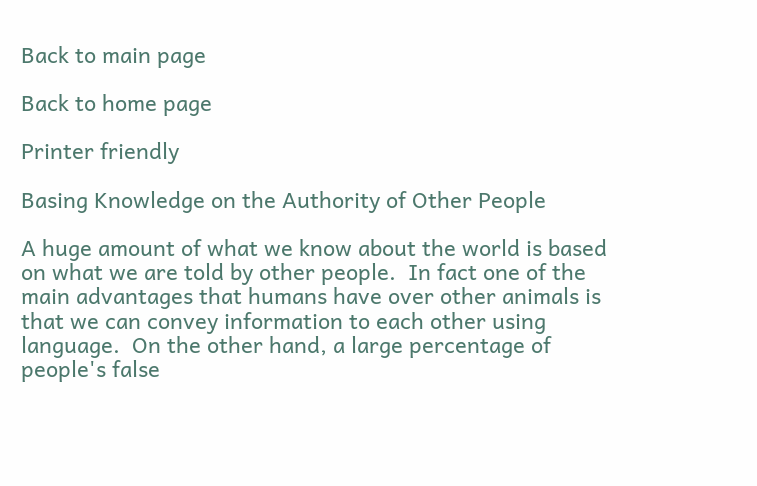Back to main page

Back to home page

Printer friendly

Basing Knowledge on the Authority of Other People

A huge amount of what we know about the world is based on what we are told by other people.  In fact one of the main advantages that humans have over other animals is that we can convey information to each other using language.  On the other hand, a large percentage of people's false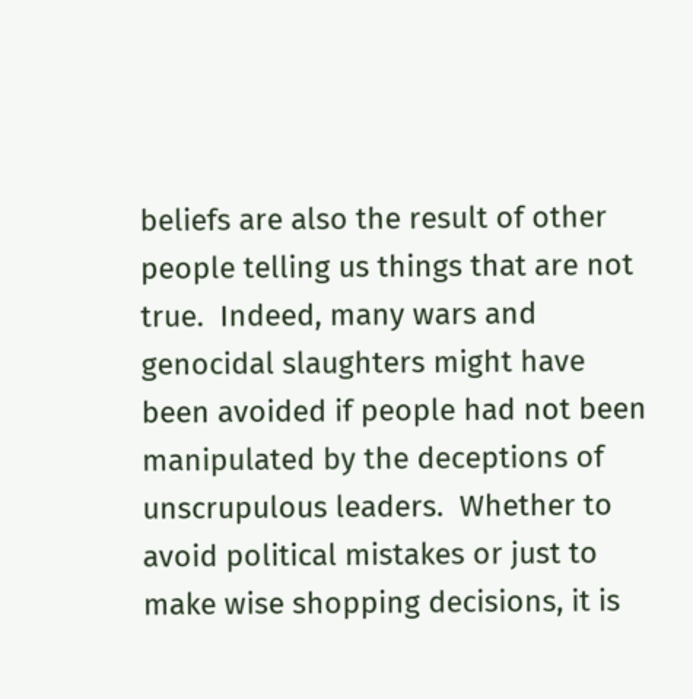beliefs are also the result of other people telling us things that are not true.  Indeed, many wars and genocidal slaughters might have been avoided if people had not been manipulated by the deceptions of unscrupulous leaders.  Whether to avoid political mistakes or just to make wise shopping decisions, it is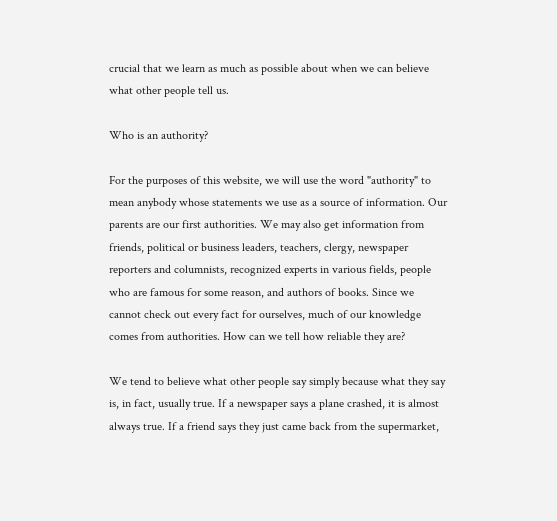crucial that we learn as much as possible about when we can believe what other people tell us.

Who is an authority?

For the purposes of this website, we will use the word "authority" to mean anybody whose statements we use as a source of information. Our parents are our first authorities. We may also get information from friends, political or business leaders, teachers, clergy, newspaper reporters and columnists, recognized experts in various fields, people who are famous for some reason, and authors of books. Since we cannot check out every fact for ourselves, much of our knowledge comes from authorities. How can we tell how reliable they are?

We tend to believe what other people say simply because what they say is, in fact, usually true. If a newspaper says a plane crashed, it is almost always true. If a friend says they just came back from the supermarket,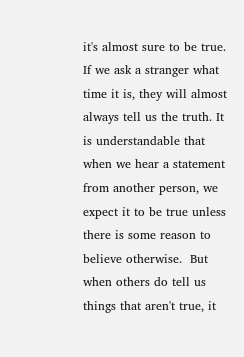it's almost sure to be true. If we ask a stranger what time it is, they will almost always tell us the truth. It is understandable that when we hear a statement from another person, we expect it to be true unless there is some reason to believe otherwise.  But when others do tell us things that aren't true, it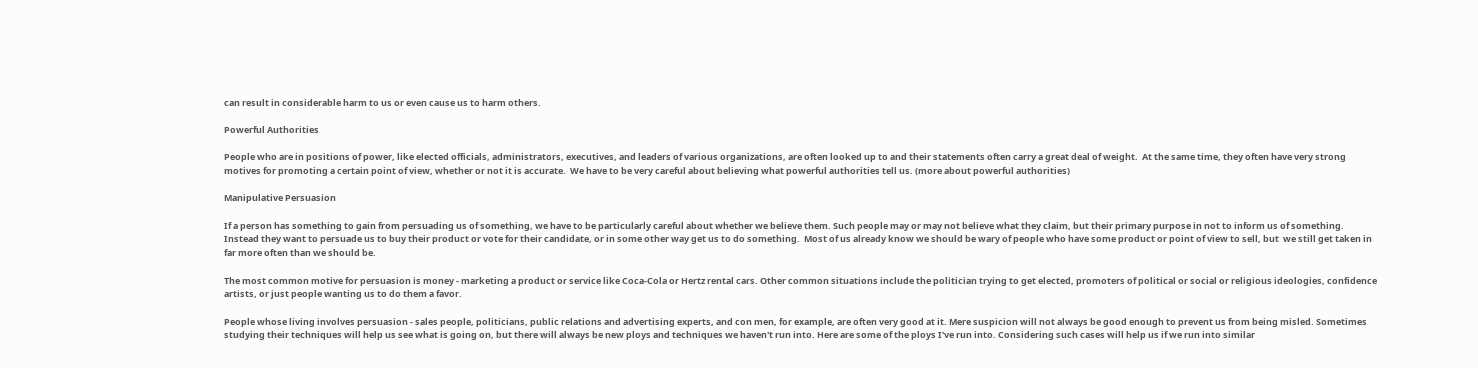can result in considerable harm to us or even cause us to harm others.

Powerful Authorities

People who are in positions of power, like elected officials, administrators, executives, and leaders of various organizations, are often looked up to and their statements often carry a great deal of weight.  At the same time, they often have very strong motives for promoting a certain point of view, whether or not it is accurate.  We have to be very careful about believing what powerful authorities tell us. (more about powerful authorities)

Manipulative Persuasion

If a person has something to gain from persuading us of something, we have to be particularly careful about whether we believe them. Such people may or may not believe what they claim, but their primary purpose in not to inform us of something.  Instead they want to persuade us to buy their product or vote for their candidate, or in some other way get us to do something.  Most of us already know we should be wary of people who have some product or point of view to sell, but  we still get taken in far more often than we should be.

The most common motive for persuasion is money - marketing a product or service like Coca-Cola or Hertz rental cars. Other common situations include the politician trying to get elected, promoters of political or social or religious ideologies, confidence artists, or just people wanting us to do them a favor.

People whose living involves persuasion - sales people, politicians, public relations and advertising experts, and con men, for example, are often very good at it. Mere suspicion will not always be good enough to prevent us from being misled. Sometimes studying their techniques will help us see what is going on, but there will always be new ploys and techniques we haven't run into. Here are some of the ploys I've run into. Considering such cases will help us if we run into similar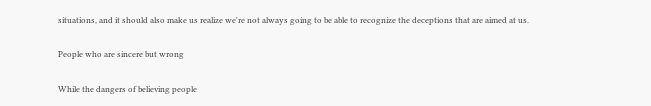situations, and it should also make us realize we're not always going to be able to recognize the deceptions that are aimed at us.

People who are sincere but wrong

While the dangers of believing people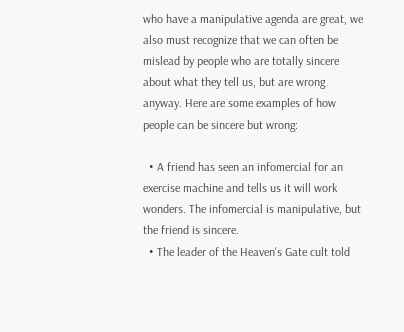who have a manipulative agenda are great, we also must recognize that we can often be mislead by people who are totally sincere about what they tell us, but are wrong anyway. Here are some examples of how people can be sincere but wrong:

  • A friend has seen an infomercial for an exercise machine and tells us it will work wonders. The infomercial is manipulative, but the friend is sincere.
  • The leader of the Heaven's Gate cult told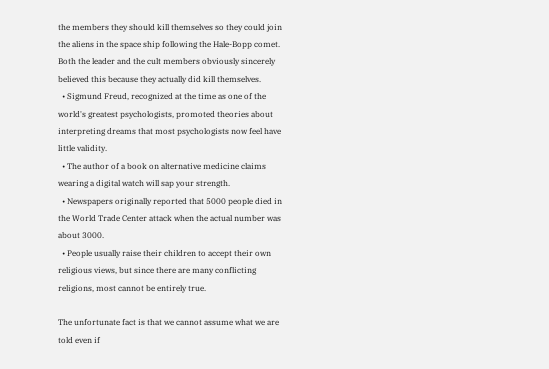the members they should kill themselves so they could join the aliens in the space ship following the Hale-Bopp comet. Both the leader and the cult members obviously sincerely believed this because they actually did kill themselves.
  • Sigmund Freud, recognized at the time as one of the world's greatest psychologists, promoted theories about interpreting dreams that most psychologists now feel have little validity.
  • The author of a book on alternative medicine claims wearing a digital watch will sap your strength.
  • Newspapers originally reported that 5000 people died in the World Trade Center attack when the actual number was about 3000.
  • People usually raise their children to accept their own religious views, but since there are many conflicting religions, most cannot be entirely true.

The unfortunate fact is that we cannot assume what we are told even if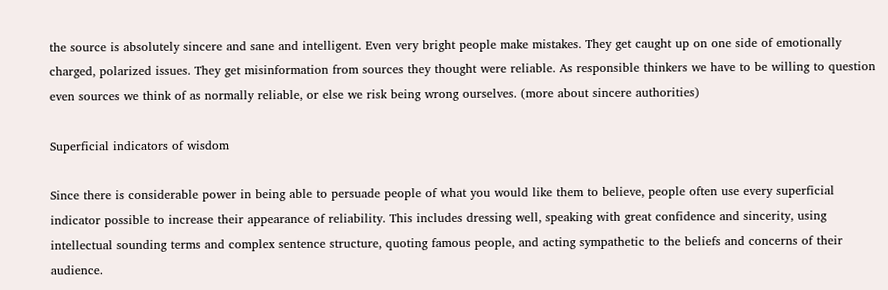the source is absolutely sincere and sane and intelligent. Even very bright people make mistakes. They get caught up on one side of emotionally charged, polarized issues. They get misinformation from sources they thought were reliable. As responsible thinkers we have to be willing to question even sources we think of as normally reliable, or else we risk being wrong ourselves. (more about sincere authorities)

Superficial indicators of wisdom

Since there is considerable power in being able to persuade people of what you would like them to believe, people often use every superficial indicator possible to increase their appearance of reliability. This includes dressing well, speaking with great confidence and sincerity, using intellectual sounding terms and complex sentence structure, quoting famous people, and acting sympathetic to the beliefs and concerns of their audience.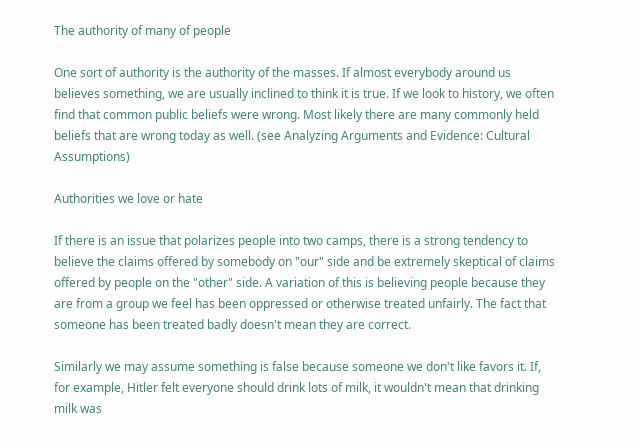The authority of many of people

One sort of authority is the authority of the masses. If almost everybody around us believes something, we are usually inclined to think it is true. If we look to history, we often find that common public beliefs were wrong. Most likely there are many commonly held beliefs that are wrong today as well. (see Analyzing Arguments and Evidence: Cultural Assumptions)

Authorities we love or hate

If there is an issue that polarizes people into two camps, there is a strong tendency to believe the claims offered by somebody on "our" side and be extremely skeptical of claims offered by people on the "other" side. A variation of this is believing people because they are from a group we feel has been oppressed or otherwise treated unfairly. The fact that someone has been treated badly doesn't mean they are correct.

Similarly we may assume something is false because someone we don't like favors it. If, for example, Hitler felt everyone should drink lots of milk, it wouldn't mean that drinking milk was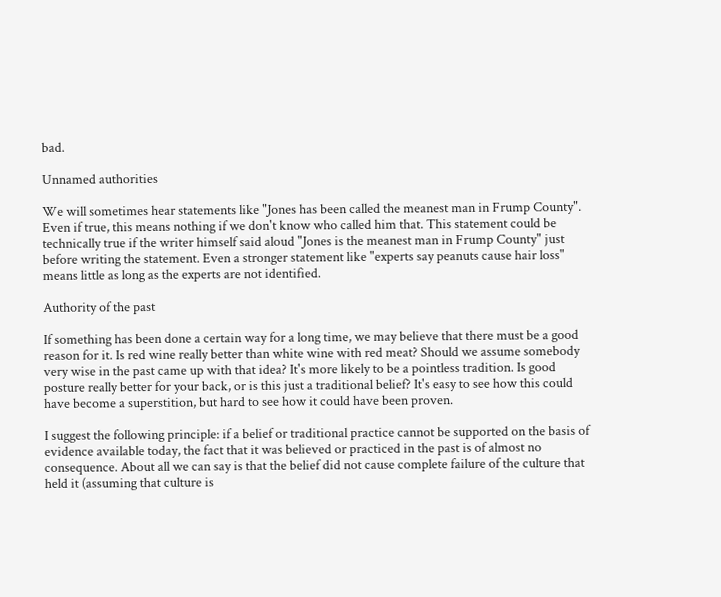bad.

Unnamed authorities

We will sometimes hear statements like "Jones has been called the meanest man in Frump County". Even if true, this means nothing if we don't know who called him that. This statement could be technically true if the writer himself said aloud "Jones is the meanest man in Frump County" just before writing the statement. Even a stronger statement like "experts say peanuts cause hair loss" means little as long as the experts are not identified.

Authority of the past

If something has been done a certain way for a long time, we may believe that there must be a good reason for it. Is red wine really better than white wine with red meat? Should we assume somebody very wise in the past came up with that idea? It's more likely to be a pointless tradition. Is good posture really better for your back, or is this just a traditional belief? It's easy to see how this could have become a superstition, but hard to see how it could have been proven.

I suggest the following principle: if a belief or traditional practice cannot be supported on the basis of evidence available today, the fact that it was believed or practiced in the past is of almost no consequence. About all we can say is that the belief did not cause complete failure of the culture that held it (assuming that culture is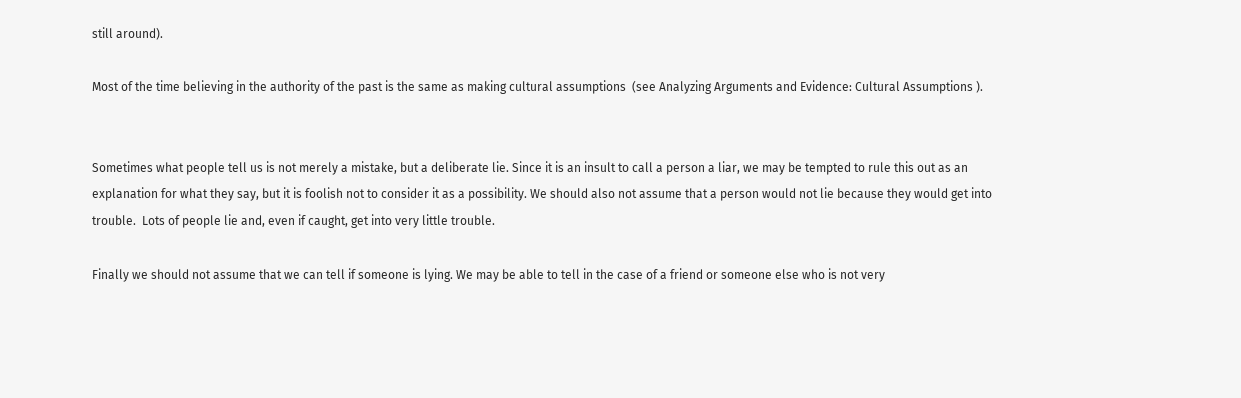still around).

Most of the time believing in the authority of the past is the same as making cultural assumptions  (see Analyzing Arguments and Evidence: Cultural Assumptions ).


Sometimes what people tell us is not merely a mistake, but a deliberate lie. Since it is an insult to call a person a liar, we may be tempted to rule this out as an explanation for what they say, but it is foolish not to consider it as a possibility. We should also not assume that a person would not lie because they would get into trouble.  Lots of people lie and, even if caught, get into very little trouble.

Finally we should not assume that we can tell if someone is lying. We may be able to tell in the case of a friend or someone else who is not very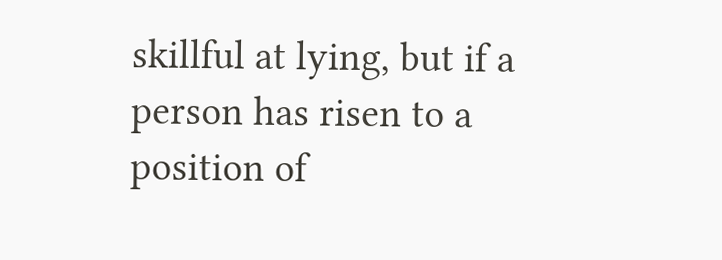skillful at lying, but if a person has risen to a position of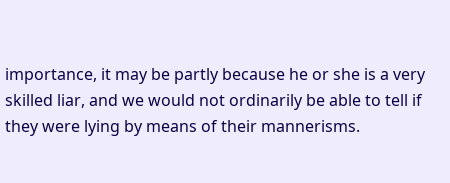importance, it may be partly because he or she is a very skilled liar, and we would not ordinarily be able to tell if they were lying by means of their mannerisms.